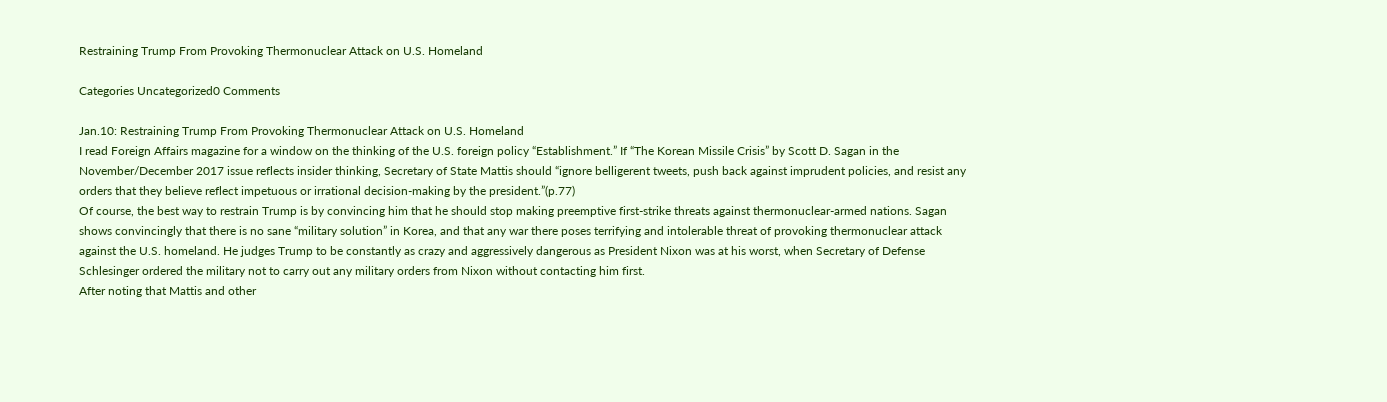Restraining Trump From Provoking Thermonuclear Attack on U.S. Homeland

Categories Uncategorized0 Comments

Jan.10: Restraining Trump From Provoking Thermonuclear Attack on U.S. Homeland
I read Foreign Affairs magazine for a window on the thinking of the U.S. foreign policy “Establishment.” If “The Korean Missile Crisis” by Scott D. Sagan in the November/December 2017 issue reflects insider thinking, Secretary of State Mattis should “ignore belligerent tweets, push back against imprudent policies, and resist any orders that they believe reflect impetuous or irrational decision-making by the president.”(p.77)
Of course, the best way to restrain Trump is by convincing him that he should stop making preemptive first-strike threats against thermonuclear-armed nations. Sagan shows convincingly that there is no sane “military solution” in Korea, and that any war there poses terrifying and intolerable threat of provoking thermonuclear attack against the U.S. homeland. He judges Trump to be constantly as crazy and aggressively dangerous as President Nixon was at his worst, when Secretary of Defense Schlesinger ordered the military not to carry out any military orders from Nixon without contacting him first.
After noting that Mattis and other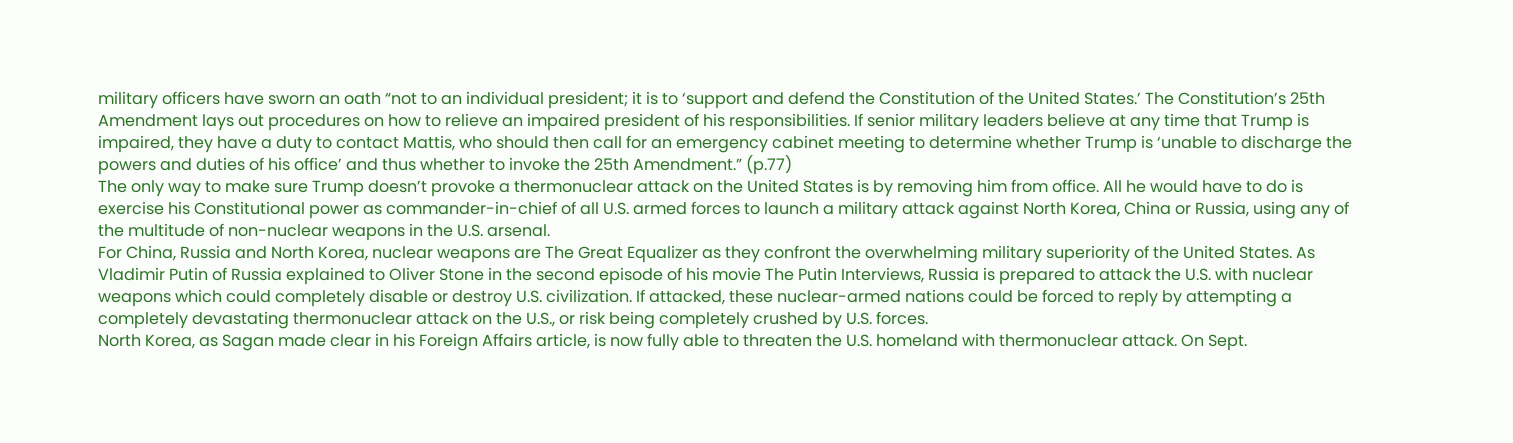military officers have sworn an oath “not to an individual president; it is to ‘support and defend the Constitution of the United States.’ The Constitution’s 25th Amendment lays out procedures on how to relieve an impaired president of his responsibilities. If senior military leaders believe at any time that Trump is impaired, they have a duty to contact Mattis, who should then call for an emergency cabinet meeting to determine whether Trump is ‘unable to discharge the powers and duties of his office’ and thus whether to invoke the 25th Amendment.” (p.77)
The only way to make sure Trump doesn’t provoke a thermonuclear attack on the United States is by removing him from office. All he would have to do is exercise his Constitutional power as commander-in-chief of all U.S. armed forces to launch a military attack against North Korea, China or Russia, using any of the multitude of non-nuclear weapons in the U.S. arsenal.
For China, Russia and North Korea, nuclear weapons are The Great Equalizer as they confront the overwhelming military superiority of the United States. As Vladimir Putin of Russia explained to Oliver Stone in the second episode of his movie The Putin Interviews, Russia is prepared to attack the U.S. with nuclear weapons which could completely disable or destroy U.S. civilization. If attacked, these nuclear-armed nations could be forced to reply by attempting a completely devastating thermonuclear attack on the U.S., or risk being completely crushed by U.S. forces.
North Korea, as Sagan made clear in his Foreign Affairs article, is now fully able to threaten the U.S. homeland with thermonuclear attack. On Sept.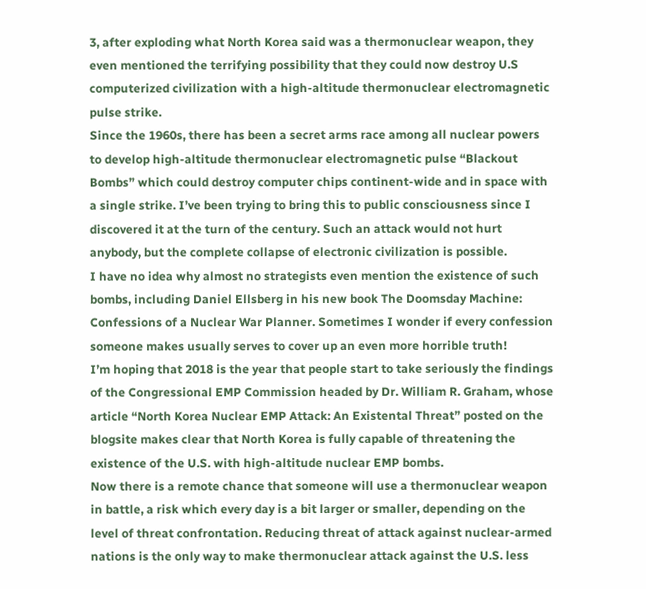3, after exploding what North Korea said was a thermonuclear weapon, they even mentioned the terrifying possibility that they could now destroy U.S computerized civilization with a high-altitude thermonuclear electromagnetic pulse strike.
Since the 1960s, there has been a secret arms race among all nuclear powers to develop high-altitude thermonuclear electromagnetic pulse “Blackout Bombs” which could destroy computer chips continent-wide and in space with a single strike. I’ve been trying to bring this to public consciousness since I discovered it at the turn of the century. Such an attack would not hurt anybody, but the complete collapse of electronic civilization is possible.
I have no idea why almost no strategists even mention the existence of such bombs, including Daniel Ellsberg in his new book The Doomsday Machine: Confessions of a Nuclear War Planner. Sometimes I wonder if every confession someone makes usually serves to cover up an even more horrible truth!
I’m hoping that 2018 is the year that people start to take seriously the findings of the Congressional EMP Commission headed by Dr. William R. Graham, whose article “North Korea Nuclear EMP Attack: An Existental Threat” posted on the blogsite makes clear that North Korea is fully capable of threatening the existence of the U.S. with high-altitude nuclear EMP bombs.
Now there is a remote chance that someone will use a thermonuclear weapon in battle, a risk which every day is a bit larger or smaller, depending on the level of threat confrontation. Reducing threat of attack against nuclear-armed nations is the only way to make thermonuclear attack against the U.S. less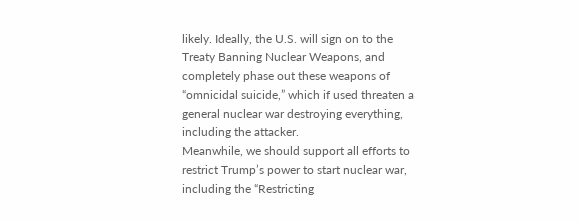likely. Ideally, the U.S. will sign on to the Treaty Banning Nuclear Weapons, and completely phase out these weapons of “omnicidal suicide,” which if used threaten a general nuclear war destroying everything, including the attacker.
Meanwhile, we should support all efforts to restrict Trump’s power to start nuclear war, including the “Restricting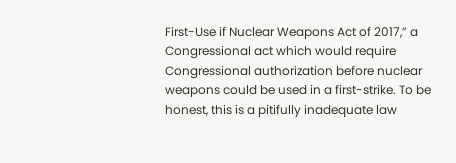First-Use if Nuclear Weapons Act of 2017,” a Congressional act which would require Congressional authorization before nuclear weapons could be used in a first-strike. To be honest, this is a pitifully inadequate law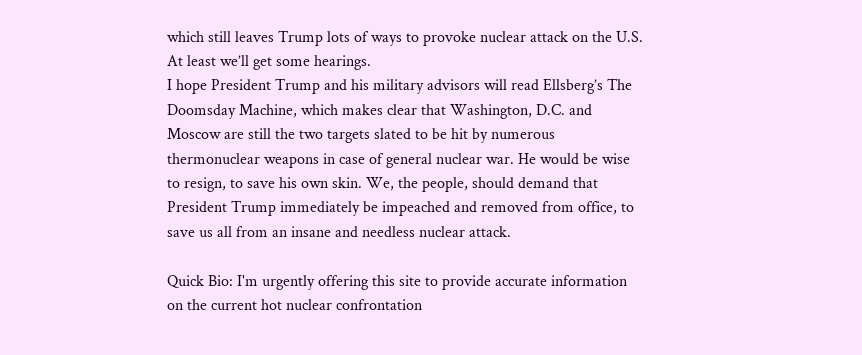which still leaves Trump lots of ways to provoke nuclear attack on the U.S. At least we’ll get some hearings.
I hope President Trump and his military advisors will read Ellsberg’s The Doomsday Machine, which makes clear that Washington, D.C. and Moscow are still the two targets slated to be hit by numerous thermonuclear weapons in case of general nuclear war. He would be wise to resign, to save his own skin. We, the people, should demand that President Trump immediately be impeached and removed from office, to save us all from an insane and needless nuclear attack.

Quick Bio: I'm urgently offering this site to provide accurate information on the current hot nuclear confrontation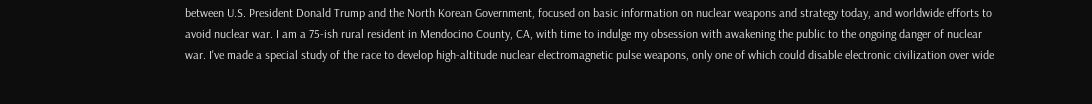between U.S. President Donald Trump and the North Korean Government, focused on basic information on nuclear weapons and strategy today, and worldwide efforts to avoid nuclear war. I am a 75-ish rural resident in Mendocino County, CA, with time to indulge my obsession with awakening the public to the ongoing danger of nuclear war. I've made a special study of the race to develop high-altitude nuclear electromagnetic pulse weapons, only one of which could disable electronic civilization over wide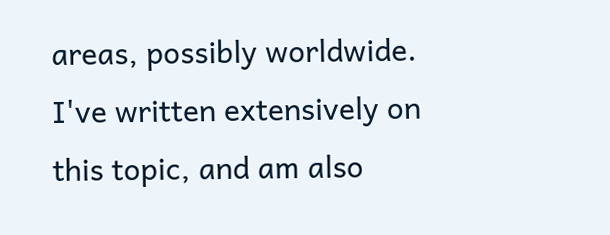areas, possibly worldwide. I've written extensively on this topic, and am also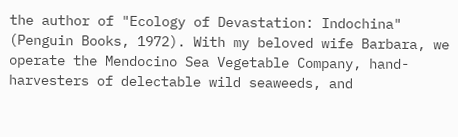the author of "Ecology of Devastation: Indochina" (Penguin Books, 1972). With my beloved wife Barbara, we operate the Mendocino Sea Vegetable Company, hand-harvesters of delectable wild seaweeds, and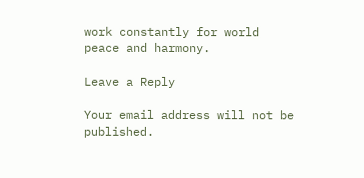work constantly for world peace and harmony.

Leave a Reply

Your email address will not be published.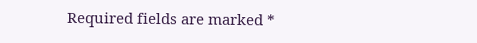Required fields are marked *